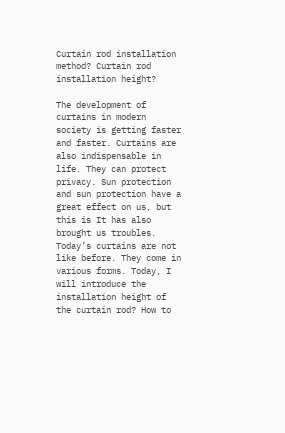Curtain rod installation method? Curtain rod installation height?

The development of curtains in modern society is getting faster and faster. Curtains are also indispensable in life. They can protect privacy. Sun protection and sun protection have a great effect on us, but this is It has also brought us troubles. Today’s curtains are not like before. They come in various forms. Today, I will introduce the installation height of the curtain rod? How to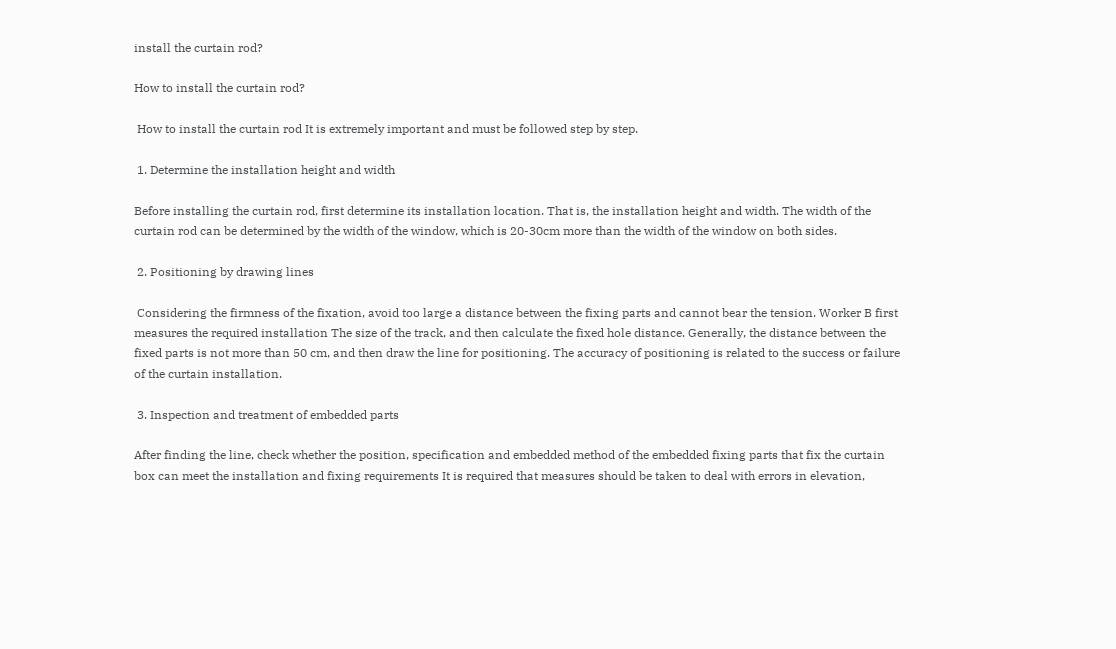install the curtain rod?

How to install the curtain rod?

 How to install the curtain rod It is extremely important and must be followed step by step.

 1. Determine the installation height and width

Before installing the curtain rod, first determine its installation location. That is, the installation height and width. The width of the curtain rod can be determined by the width of the window, which is 20-30cm more than the width of the window on both sides.

 2. Positioning by drawing lines

 Considering the firmness of the fixation, avoid too large a distance between the fixing parts and cannot bear the tension. Worker B first measures the required installation The size of the track, and then calculate the fixed hole distance. Generally, the distance between the fixed parts is not more than 50 cm, and then draw the line for positioning. The accuracy of positioning is related to the success or failure of the curtain installation.

 3. Inspection and treatment of embedded parts

After finding the line, check whether the position, specification and embedded method of the embedded fixing parts that fix the curtain box can meet the installation and fixing requirements It is required that measures should be taken to deal with errors in elevation,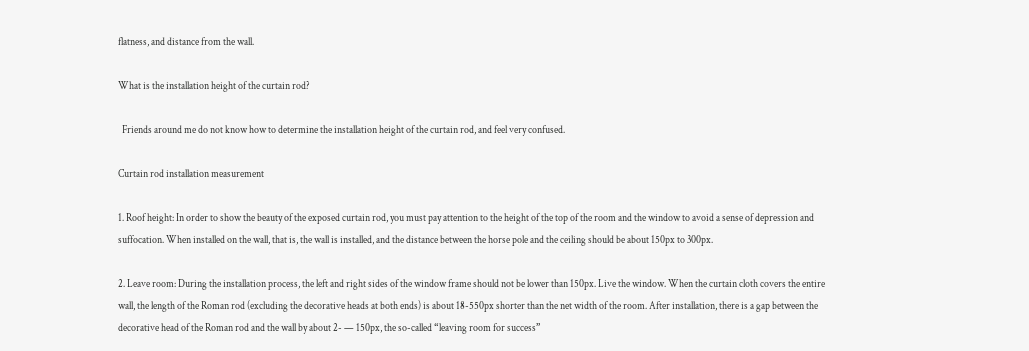flatness, and distance from the wall.

What is the installation height of the curtain rod?

  Friends around me do not know how to determine the installation height of the curtain rod, and feel very confused.

Curtain rod installation measurement

1. Roof height: In order to show the beauty of the exposed curtain rod, you must pay attention to the height of the top of the room and the window to avoid a sense of depression and suffocation. When installed on the wall, that is, the wall is installed, and the distance between the horse pole and the ceiling should be about 150px to 300px.

2. Leave room: During the installation process, the left and right sides of the window frame should not be lower than 150px. Live the window. When the curtain cloth covers the entire wall, the length of the Roman rod (excluding the decorative heads at both ends) is about 18-550px shorter than the net width of the room. After installation, there is a gap between the decorative head of the Roman rod and the wall by about 2- — 150px, the so-called “leaving room for success”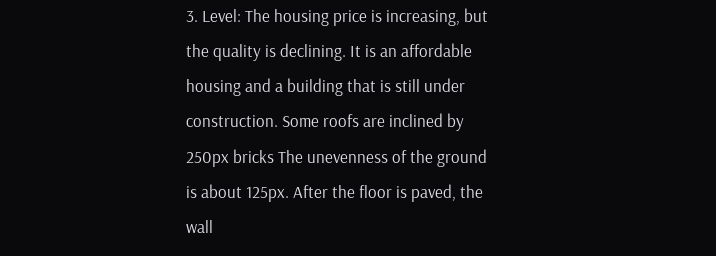3. Level: The housing price is increasing, but the quality is declining. It is an affordable housing and a building that is still under construction. Some roofs are inclined by 250px bricks The unevenness of the ground is about 125px. After the floor is paved, the wall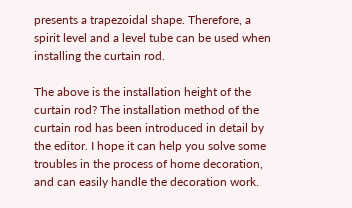presents a trapezoidal shape. Therefore, a spirit level and a level tube can be used when installing the curtain rod.

The above is the installation height of the curtain rod? The installation method of the curtain rod has been introduced in detail by the editor. I hope it can help you solve some troubles in the process of home decoration, and can easily handle the decoration work.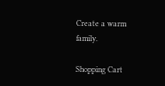Create a warm family.

Shopping Cart